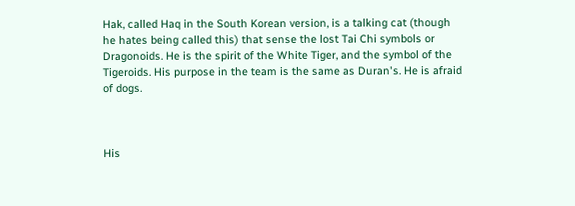Hak, called Haq in the South Korean version, is a talking cat (though he hates being called this) that sense the lost Tai Chi symbols or Dragonoids. He is the spirit of the White Tiger, and the symbol of the Tigeroids. His purpose in the team is the same as Duran's. He is afraid of dogs.



His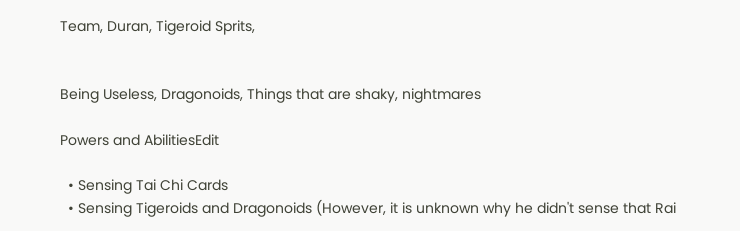Team, Duran, Tigeroid Sprits,


Being Useless, Dragonoids, Things that are shaky, nightmares

Powers and AbilitiesEdit

  • Sensing Tai Chi Cards
  • Sensing Tigeroids and Dragonoids (However, it is unknown why he didn't sense that Rai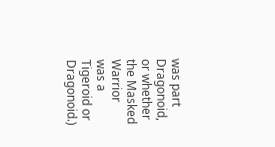was part Dragonoid, or whether the Masked Warrior was a Tigeroid or Dragonoid.)